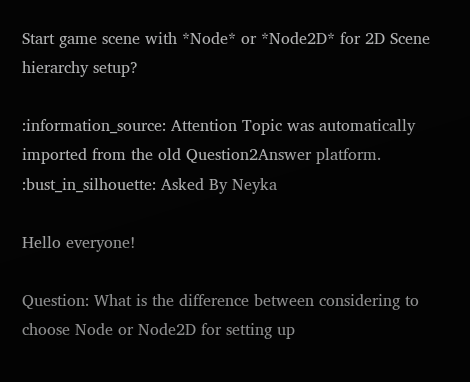Start game scene with *Node* or *Node2D* for 2D Scene hierarchy setup?

:information_source: Attention Topic was automatically imported from the old Question2Answer platform.
:bust_in_silhouette: Asked By Neyka

Hello everyone!

Question: What is the difference between considering to choose Node or Node2D for setting up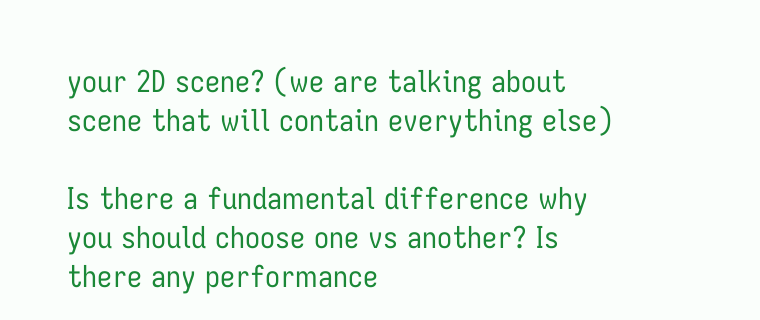your 2D scene? (we are talking about scene that will contain everything else)

Is there a fundamental difference why you should choose one vs another? Is there any performance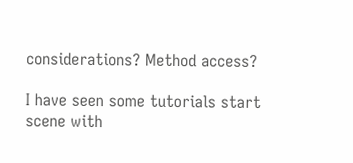considerations? Method access?

I have seen some tutorials start scene with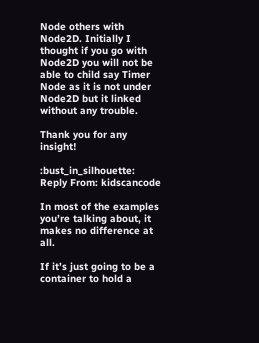Node others with Node2D. Initially I thought if you go with Node2D you will not be able to child say Timer Node as it is not under Node2D but it linked without any trouble.

Thank you for any insight!

:bust_in_silhouette: Reply From: kidscancode

In most of the examples you’re talking about, it makes no difference at all.

If it’s just going to be a container to hold a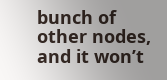bunch of other nodes, and it won’t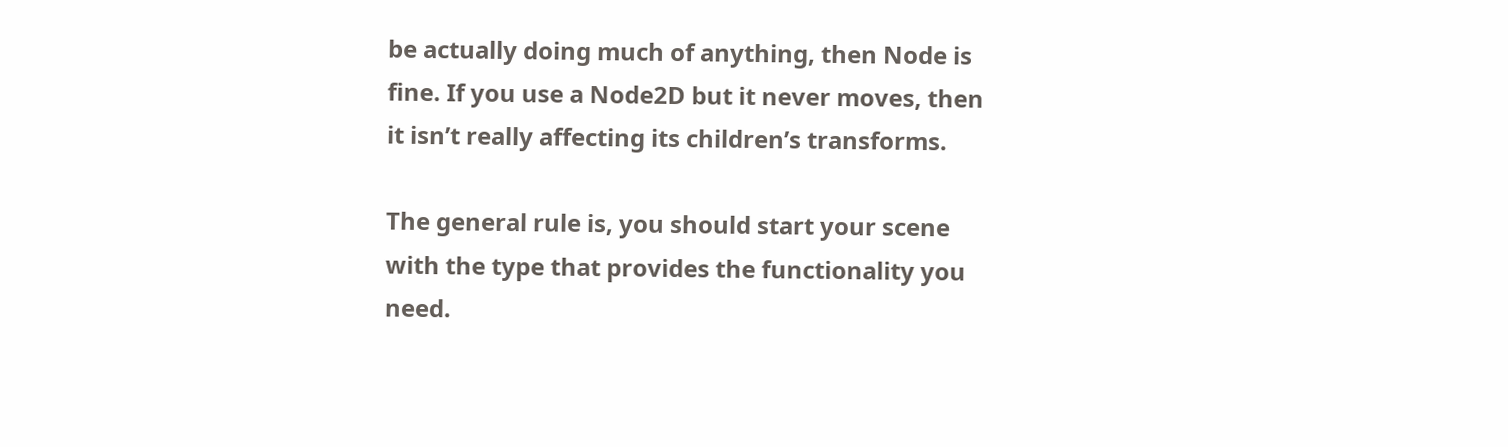be actually doing much of anything, then Node is fine. If you use a Node2D but it never moves, then it isn’t really affecting its children’s transforms.

The general rule is, you should start your scene with the type that provides the functionality you need.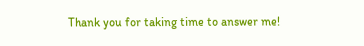Thank you for taking time to answer me!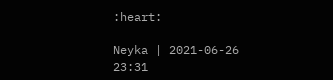:heart:

Neyka | 2021-06-26 23:31